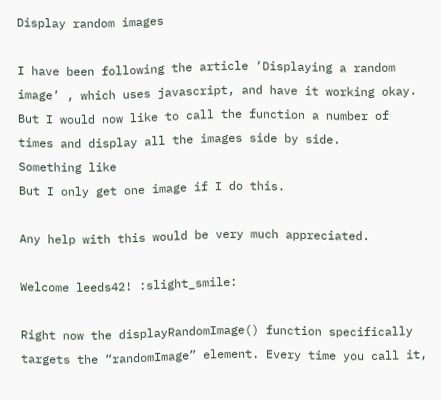Display random images

I have been following the article ‘Displaying a random image’ , which uses javascript, and have it working okay. But I would now like to call the function a number of times and display all the images side by side.
Something like
But I only get one image if I do this.

Any help with this would be very much appreciated.

Welcome leeds42! :slight_smile:

Right now the displayRandomImage() function specifically targets the “randomImage” element. Every time you call it,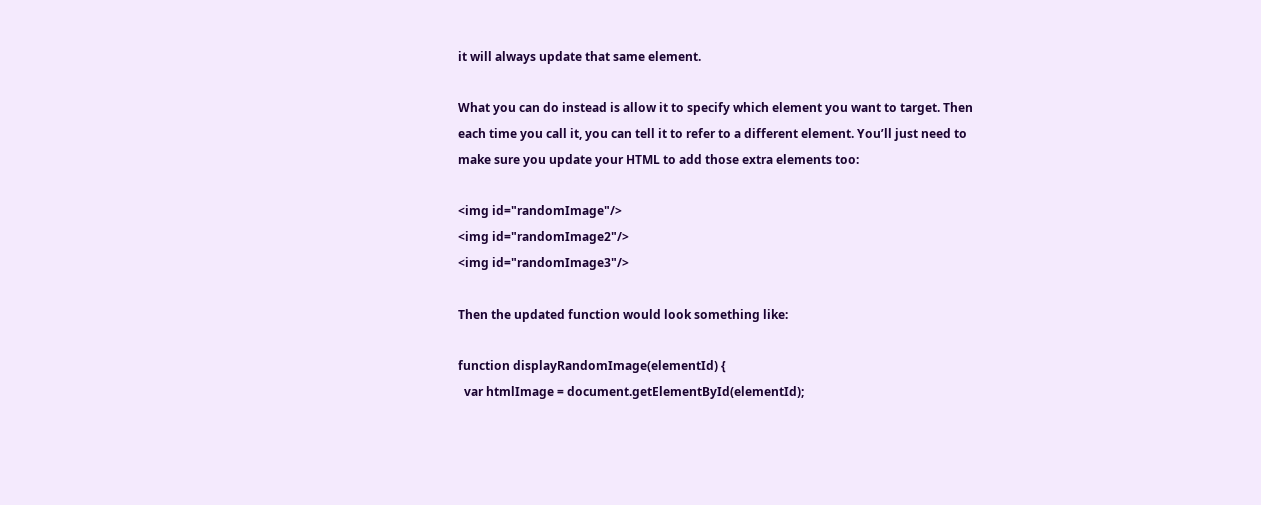it will always update that same element.

What you can do instead is allow it to specify which element you want to target. Then each time you call it, you can tell it to refer to a different element. You’ll just need to make sure you update your HTML to add those extra elements too:

<img id="randomImage"/>
<img id="randomImage2"/>
<img id="randomImage3"/>

Then the updated function would look something like:

function displayRandomImage(elementId) {
  var htmlImage = document.getElementById(elementId);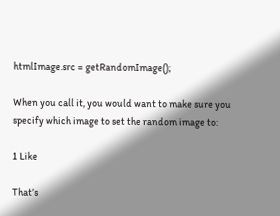htmlImage.src = getRandomImage();

When you call it, you would want to make sure you specify which image to set the random image to:

1 Like

That’s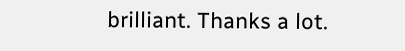brilliant. Thanks a lot.